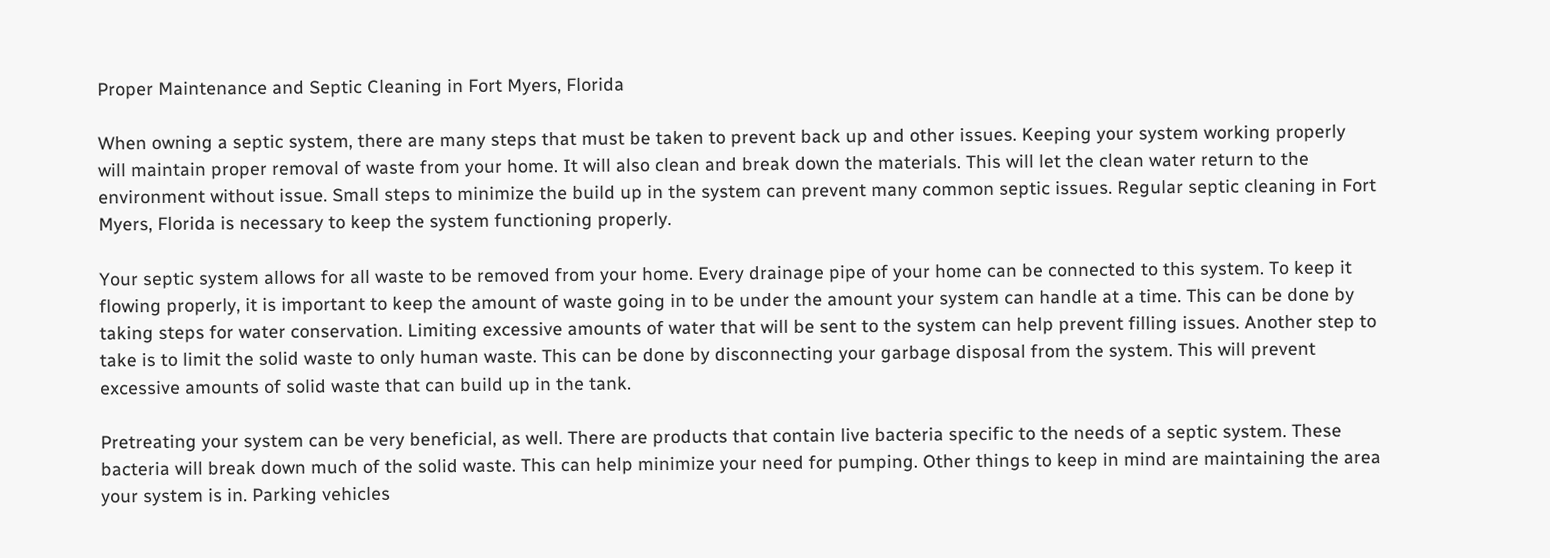Proper Maintenance and Septic Cleaning in Fort Myers, Florida

When owning a septic system, there are many steps that must be taken to prevent back up and other issues. Keeping your system working properly will maintain proper removal of waste from your home. It will also clean and break down the materials. This will let the clean water return to the environment without issue. Small steps to minimize the build up in the system can prevent many common septic issues. Regular septic cleaning in Fort Myers, Florida is necessary to keep the system functioning properly.

Your septic system allows for all waste to be removed from your home. Every drainage pipe of your home can be connected to this system. To keep it flowing properly, it is important to keep the amount of waste going in to be under the amount your system can handle at a time. This can be done by taking steps for water conservation. Limiting excessive amounts of water that will be sent to the system can help prevent filling issues. Another step to take is to limit the solid waste to only human waste. This can be done by disconnecting your garbage disposal from the system. This will prevent excessive amounts of solid waste that can build up in the tank.

Pretreating your system can be very beneficial, as well. There are products that contain live bacteria specific to the needs of a septic system. These bacteria will break down much of the solid waste. This can help minimize your need for pumping. Other things to keep in mind are maintaining the area your system is in. Parking vehicles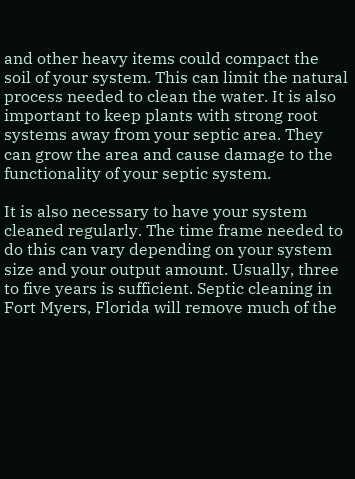and other heavy items could compact the soil of your system. This can limit the natural process needed to clean the water. It is also important to keep plants with strong root systems away from your septic area. They can grow the area and cause damage to the functionality of your septic system.

It is also necessary to have your system cleaned regularly. The time frame needed to do this can vary depending on your system size and your output amount. Usually, three to five years is sufficient. Septic cleaning in Fort Myers, Florida will remove much of the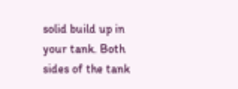solid build up in your tank. Both sides of the tank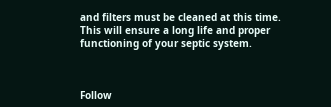and filters must be cleaned at this time. This will ensure a long life and proper functioning of your septic system.



Follow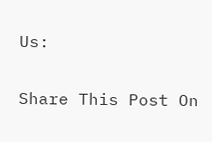Us:


Share This Post On